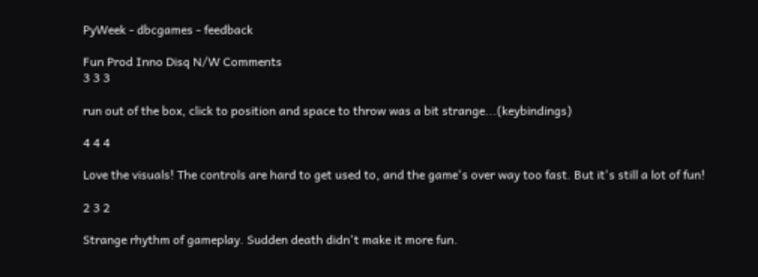PyWeek - dbcgames - feedback

Fun Prod Inno Disq N/W Comments
3 3 3

run out of the box, click to position and space to throw was a bit strange...(keybindings)

4 4 4

Love the visuals! The controls are hard to get used to, and the game's over way too fast. But it's still a lot of fun!

2 3 2

Strange rhythm of gameplay. Sudden death didn't make it more fun.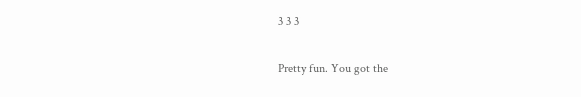3 3 3

Pretty fun. You got the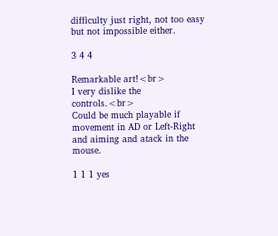difficulty just right, not too easy but not impossible either.

3 4 4

Remarkable art!<br>
I very dislike the controls.<br>
Could be much playable if movement in AD or Left-Right and aiming and atack in the mouse.

1 1 1 yes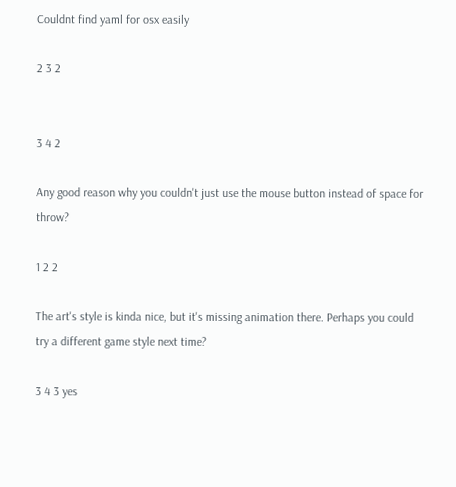Couldnt find yaml for osx easily

2 3 2


3 4 2

Any good reason why you couldn't just use the mouse button instead of space for throw?

1 2 2

The art's style is kinda nice, but it's missing animation there. Perhaps you could try a different game style next time?

3 4 3 yes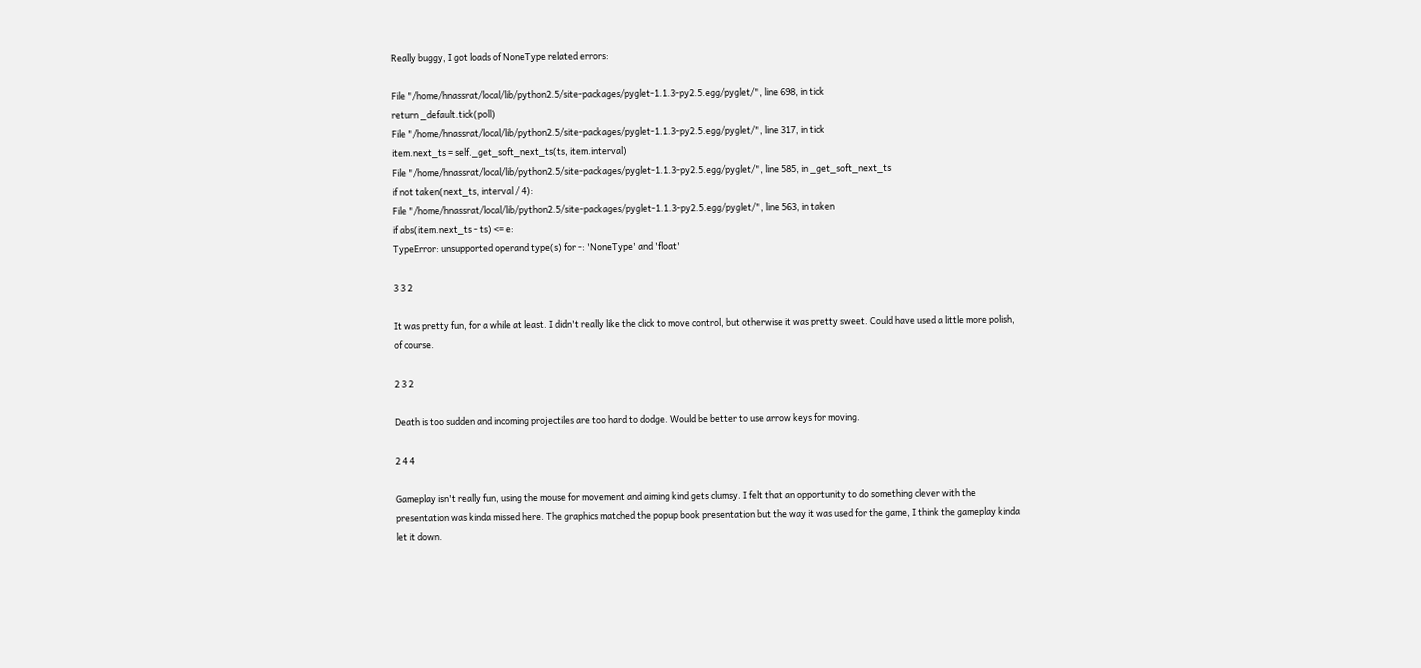Really buggy, I got loads of NoneType related errors:

File "/home/hnassrat/local/lib/python2.5/site-packages/pyglet-1.1.3-py2.5.egg/pyglet/", line 698, in tick
return _default.tick(poll)
File "/home/hnassrat/local/lib/python2.5/site-packages/pyglet-1.1.3-py2.5.egg/pyglet/", line 317, in tick
item.next_ts = self._get_soft_next_ts(ts, item.interval)
File "/home/hnassrat/local/lib/python2.5/site-packages/pyglet-1.1.3-py2.5.egg/pyglet/", line 585, in _get_soft_next_ts
if not taken(next_ts, interval / 4):
File "/home/hnassrat/local/lib/python2.5/site-packages/pyglet-1.1.3-py2.5.egg/pyglet/", line 563, in taken
if abs(item.next_ts - ts) <= e:
TypeError: unsupported operand type(s) for -: 'NoneType' and 'float'

3 3 2

It was pretty fun, for a while at least. I didn't really like the click to move control, but otherwise it was pretty sweet. Could have used a little more polish, of course.

2 3 2

Death is too sudden and incoming projectiles are too hard to dodge. Would be better to use arrow keys for moving.

2 4 4

Gameplay isn't really fun, using the mouse for movement and aiming kind gets clumsy. I felt that an opportunity to do something clever with the presentation was kinda missed here. The graphics matched the popup book presentation but the way it was used for the game, I think the gameplay kinda let it down.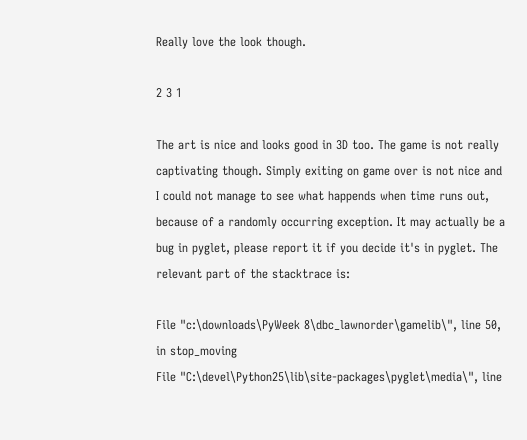Really love the look though.

2 3 1

The art is nice and looks good in 3D too. The game is not really captivating though. Simply exiting on game over is not nice and I could not manage to see what happends when time runs out, because of a randomly occurring exception. It may actually be a bug in pyglet, please report it if you decide it's in pyglet. The relevant part of the stacktrace is:

File "c:\downloads\PyWeek 8\dbc_lawnorder\gamelib\", line 50, in stop_moving
File "C:\devel\Python25\lib\site-packages\pyglet\media\", line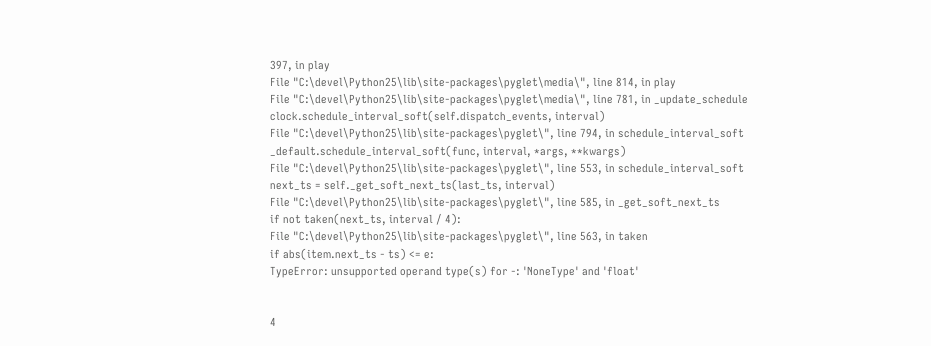397, in play
File "C:\devel\Python25\lib\site-packages\pyglet\media\", line 814, in play
File "C:\devel\Python25\lib\site-packages\pyglet\media\", line 781, in _update_schedule
clock.schedule_interval_soft(self.dispatch_events, interval)
File "C:\devel\Python25\lib\site-packages\pyglet\", line 794, in schedule_interval_soft
_default.schedule_interval_soft(func, interval, *args, **kwargs)
File "C:\devel\Python25\lib\site-packages\pyglet\", line 553, in schedule_interval_soft
next_ts = self._get_soft_next_ts(last_ts, interval)
File "C:\devel\Python25\lib\site-packages\pyglet\", line 585, in _get_soft_next_ts
if not taken(next_ts, interval / 4):
File "C:\devel\Python25\lib\site-packages\pyglet\", line 563, in taken
if abs(item.next_ts - ts) <= e:
TypeError: unsupported operand type(s) for -: 'NoneType' and 'float'


4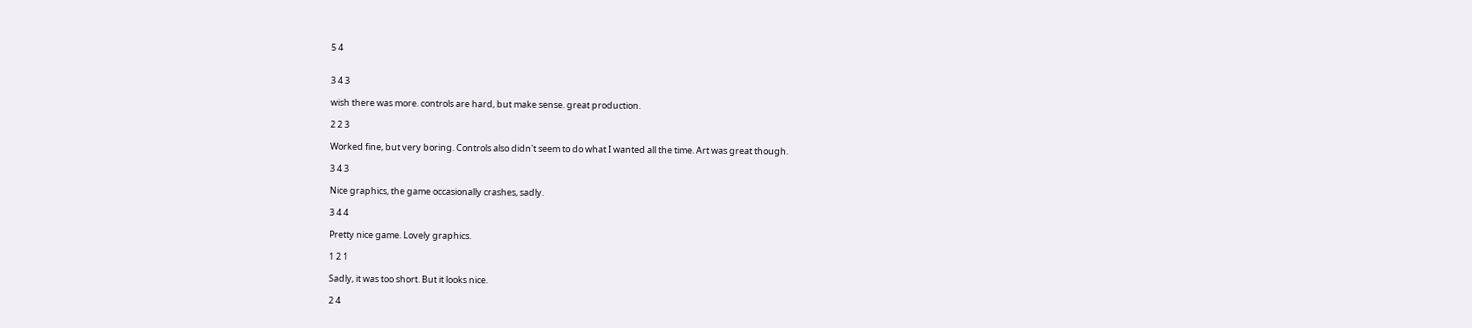5 4


3 4 3

wish there was more. controls are hard, but make sense. great production.

2 2 3

Worked fine, but very boring. Controls also didn't seem to do what I wanted all the time. Art was great though.

3 4 3

Nice graphics, the game occasionally crashes, sadly.

3 4 4

Pretty nice game. Lovely graphics.

1 2 1

Sadly, it was too short. But it looks nice.

2 4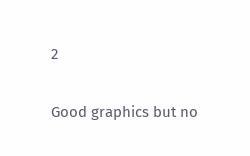2

Good graphics but no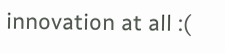innovation at all :(